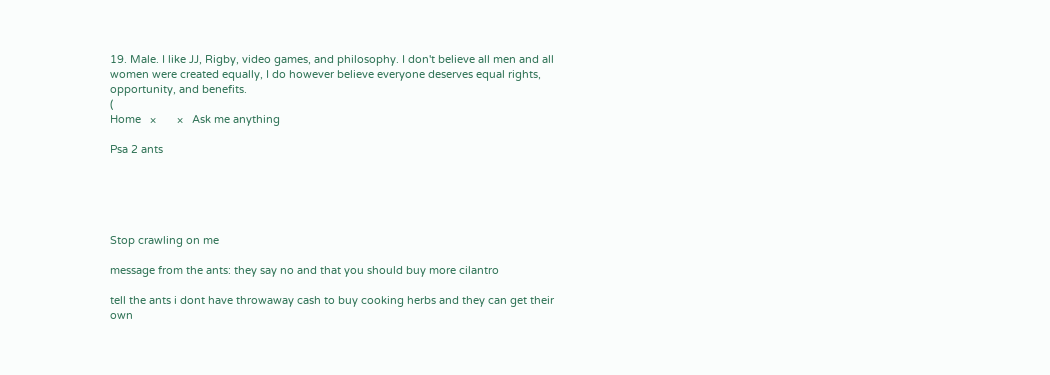19. Male. I like JJ, Rigby, video games, and philosophy. I don't believe all men and all women were created equally, I do however believe everyone deserves equal rights, opportunity, and benefits.
(
Home   ×       ×   Ask me anything

Psa 2 ants





Stop crawling on me

message from the ants: they say no and that you should buy more cilantro

tell the ants i dont have throwaway cash to buy cooking herbs and they can get their own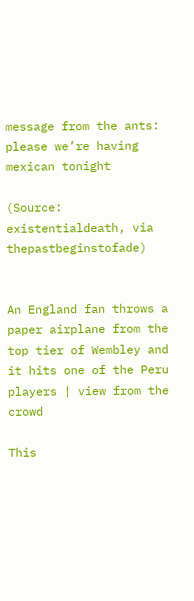message from the ants: please we’re having mexican tonight

(Source: existentialdeath, via thepastbeginstofade)


An England fan throws a paper airplane from the top tier of Wembley and it hits one of the Peru players | view from the crowd

This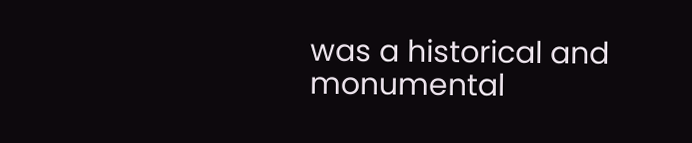was a historical and monumental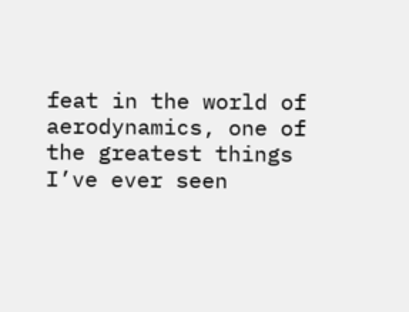feat in the world of aerodynamics, one of the greatest things I’ve ever seen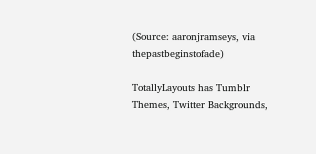(Source: aaronjramseys, via thepastbeginstofade)

TotallyLayouts has Tumblr Themes, Twitter Backgrounds,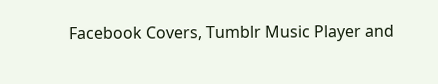Facebook Covers, Tumblr Music Player and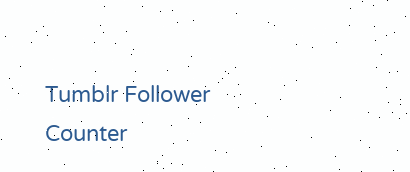Tumblr Follower Counter